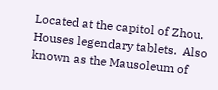Located at the capitol of Zhou. Houses legendary tablets.  Also known as the Mausoleum of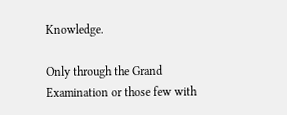Knowledge.

Only through the Grand Examination or those few with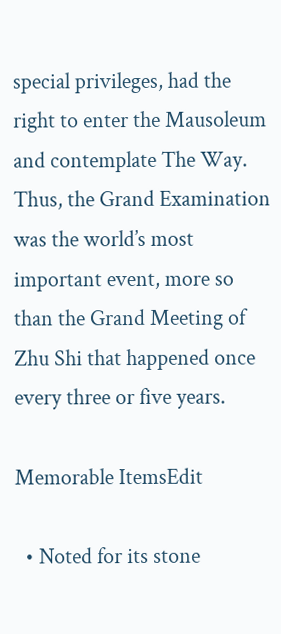special privileges, had the right to enter the Mausoleum and contemplate The Way. Thus, the Grand Examination was the world’s most important event, more so than the Grand Meeting of Zhu Shi that happened once every three or five years.

Memorable ItemsEdit

  • Noted for its stone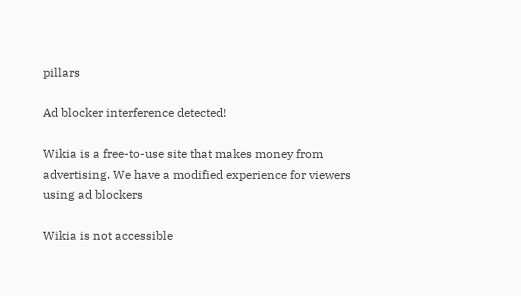pillars

Ad blocker interference detected!

Wikia is a free-to-use site that makes money from advertising. We have a modified experience for viewers using ad blockers

Wikia is not accessible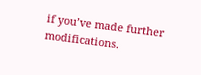if you’ve made further modifications.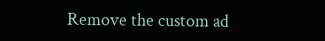Remove the custom ad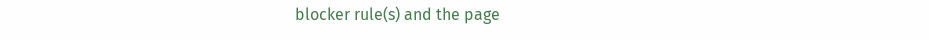blocker rule(s) and the page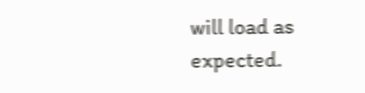will load as expected.